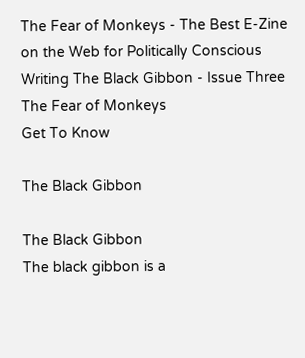The Fear of Monkeys - The Best E-Zine on the Web for Politically Conscious Writing The Black Gibbon - Issue Three
The Fear of Monkeys
Get To Know

The Black Gibbon

The Black Gibbon
The black gibbon is a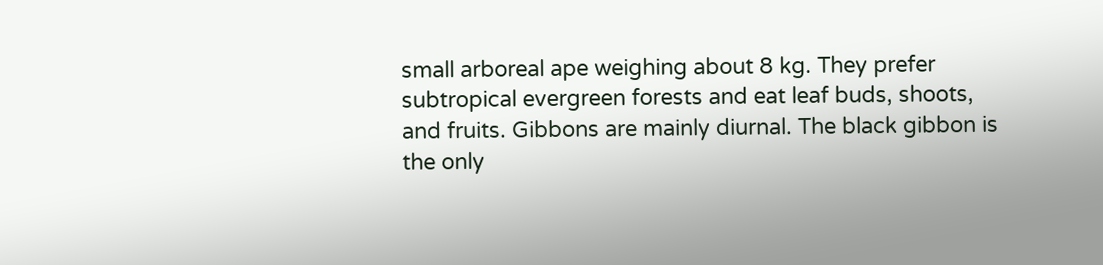small arboreal ape weighing about 8 kg. They prefer subtropical evergreen forests and eat leaf buds, shoots, and fruits. Gibbons are mainly diurnal. The black gibbon is the only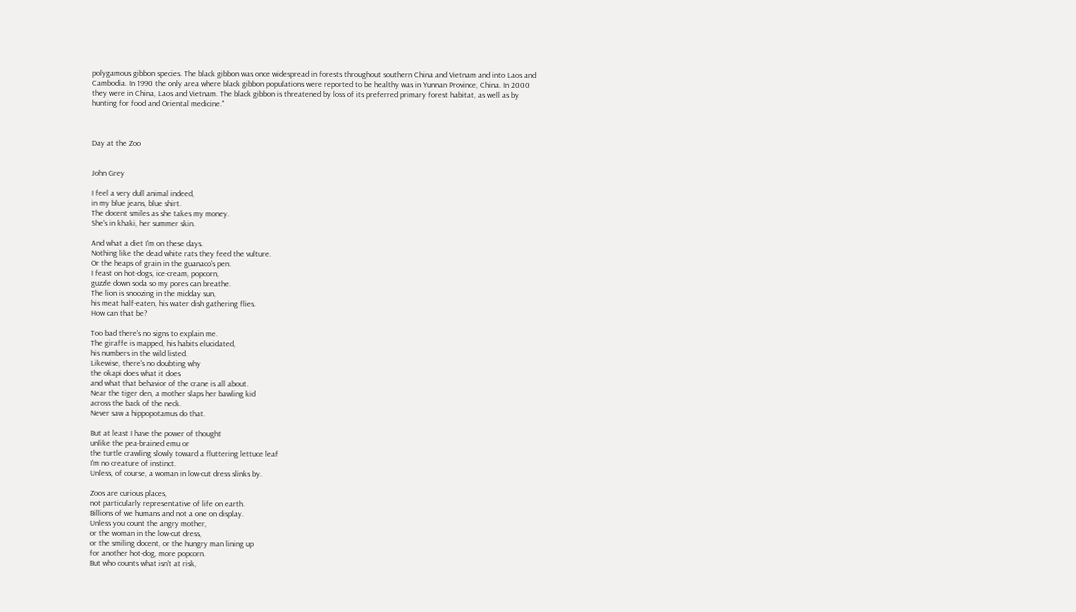polygamous gibbon species. The black gibbon was once widespread in forests throughout southern China and Vietnam and into Laos and Cambodia. In 1990 the only area where black gibbon populations were reported to be healthy was in Yunnan Province, China. In 2000 they were in China, Laos and Vietnam. The black gibbon is threatened by loss of its preferred primary forest habitat, as well as by hunting for food and Oriental medicine."



Day at the Zoo


John Grey

I feel a very dull animal indeed,
in my blue jeans, blue shirt.
The docent smiles as she takes my money.
She's in khaki, her summer skin.

And what a diet I'm on these days.
Nothing like the dead white rats they feed the vulture.
Or the heaps of grain in the guanaco's pen.
I feast on hot-dogs, ice-cream, popcorn,
guzzle down soda so my pores can breathe.
The lion is snoozing in the midday sun,
his meat half-eaten, his water dish gathering flies.
How can that be?

Too bad there's no signs to explain me.
The giraffe is mapped, his habits elucidated,
his numbers in the wild listed.
Likewise, there's no doubting why
the okapi does what it does
and what that behavior of the crane is all about.
Near the tiger den, a mother slaps her bawling kid
across the back of the neck.
Never saw a hippopotamus do that.

But at least I have the power of thought
unlike the pea-brained emu or
the turtle crawling slowly toward a fluttering lettuce leaf
I'm no creature of instinct.
Unless, of course, a woman in low-cut dress slinks by.

Zoos are curious places,
not particularly representative of life on earth.
Billions of we humans and not a one on display.
Unless you count the angry mother,
or the woman in the low-cut dress,
or the smiling docent, or the hungry man lining up
for another hot-dog, more popcorn.
But who counts what isn't at risk,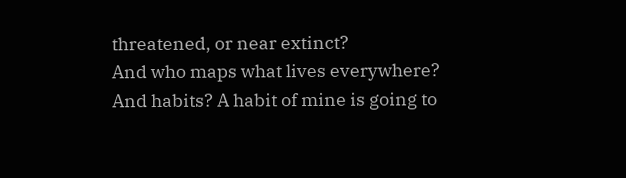threatened, or near extinct?
And who maps what lives everywhere?
And habits? A habit of mine is going to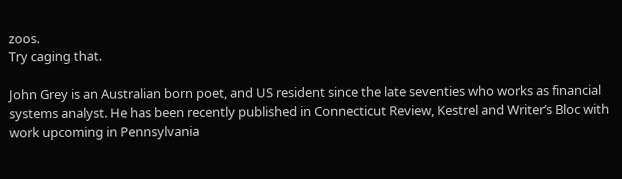zoos.
Try caging that.

John Grey is an Australian born poet, and US resident since the late seventies who works as financial systems analyst. He has been recently published in Connecticut Review, Kestrel and Writer’s Bloc with work upcoming in Pennsylvania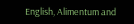English, Alimentum and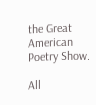the Great American Poetry Show.

All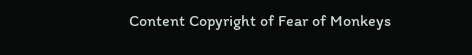Content Copyright of Fear of Monkeys